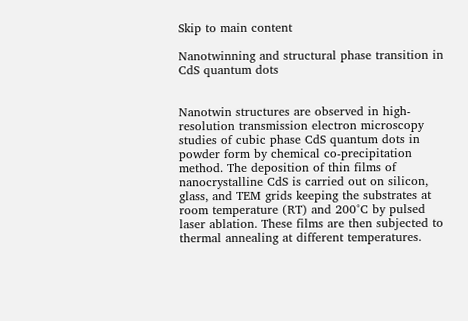Skip to main content

Nanotwinning and structural phase transition in CdS quantum dots


Nanotwin structures are observed in high-resolution transmission electron microscopy studies of cubic phase CdS quantum dots in powder form by chemical co-precipitation method. The deposition of thin films of nanocrystalline CdS is carried out on silicon, glass, and TEM grids keeping the substrates at room temperature (RT) and 200°C by pulsed laser ablation. These films are then subjected to thermal annealing at different temperatures.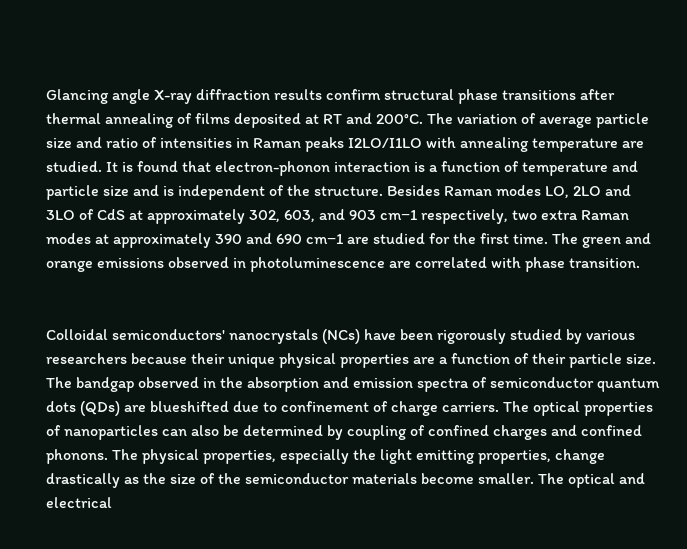Glancing angle X-ray diffraction results confirm structural phase transitions after thermal annealing of films deposited at RT and 200°C. The variation of average particle size and ratio of intensities in Raman peaks I2LO/I1LO with annealing temperature are studied. It is found that electron-phonon interaction is a function of temperature and particle size and is independent of the structure. Besides Raman modes LO, 2LO and 3LO of CdS at approximately 302, 603, and 903 cm−1 respectively, two extra Raman modes at approximately 390 and 690 cm−1 are studied for the first time. The green and orange emissions observed in photoluminescence are correlated with phase transition.


Colloidal semiconductors' nanocrystals (NCs) have been rigorously studied by various researchers because their unique physical properties are a function of their particle size. The bandgap observed in the absorption and emission spectra of semiconductor quantum dots (QDs) are blueshifted due to confinement of charge carriers. The optical properties of nanoparticles can also be determined by coupling of confined charges and confined phonons. The physical properties, especially the light emitting properties, change drastically as the size of the semiconductor materials become smaller. The optical and electrical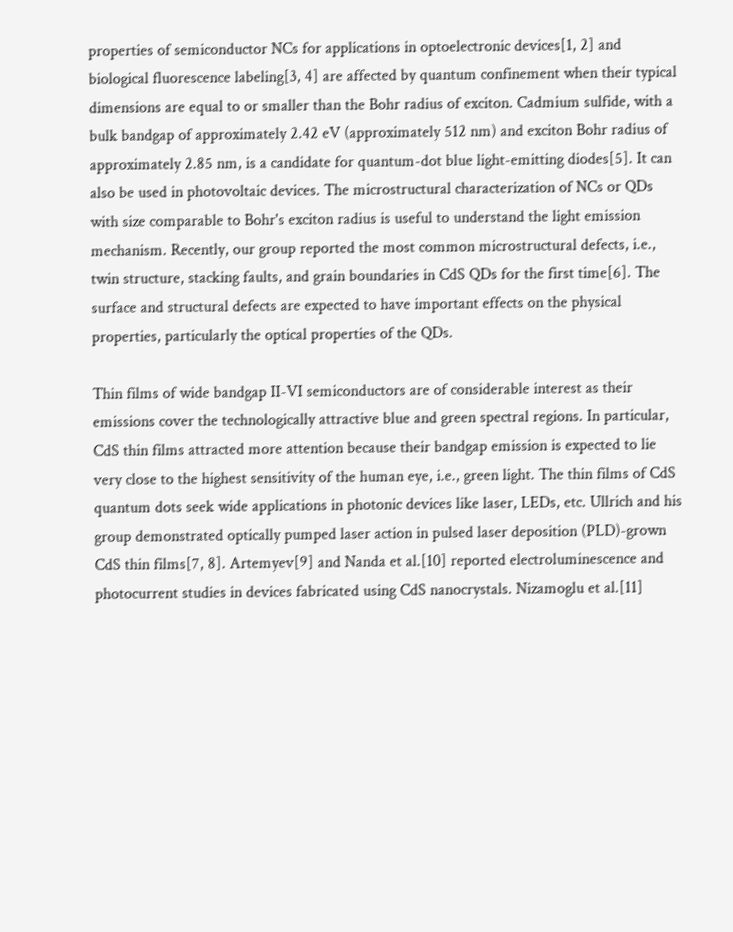properties of semiconductor NCs for applications in optoelectronic devices[1, 2] and biological fluorescence labeling[3, 4] are affected by quantum confinement when their typical dimensions are equal to or smaller than the Bohr radius of exciton. Cadmium sulfide, with a bulk bandgap of approximately 2.42 eV (approximately 512 nm) and exciton Bohr radius of approximately 2.85 nm, is a candidate for quantum-dot blue light-emitting diodes[5]. It can also be used in photovoltaic devices. The microstructural characterization of NCs or QDs with size comparable to Bohr's exciton radius is useful to understand the light emission mechanism. Recently, our group reported the most common microstructural defects, i.e., twin structure, stacking faults, and grain boundaries in CdS QDs for the first time[6]. The surface and structural defects are expected to have important effects on the physical properties, particularly the optical properties of the QDs.

Thin films of wide bandgap II-VI semiconductors are of considerable interest as their emissions cover the technologically attractive blue and green spectral regions. In particular, CdS thin films attracted more attention because their bandgap emission is expected to lie very close to the highest sensitivity of the human eye, i.e., green light. The thin films of CdS quantum dots seek wide applications in photonic devices like laser, LEDs, etc. Ullrich and his group demonstrated optically pumped laser action in pulsed laser deposition (PLD)-grown CdS thin films[7, 8]. Artemyev[9] and Nanda et al.[10] reported electroluminescence and photocurrent studies in devices fabricated using CdS nanocrystals. Nizamoglu et al.[11]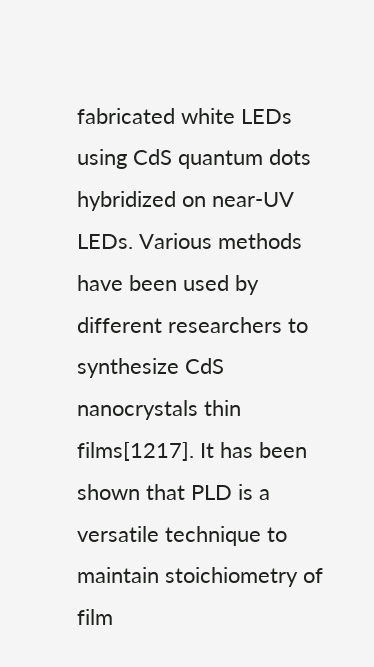fabricated white LEDs using CdS quantum dots hybridized on near-UV LEDs. Various methods have been used by different researchers to synthesize CdS nanocrystals thin films[1217]. It has been shown that PLD is a versatile technique to maintain stoichiometry of film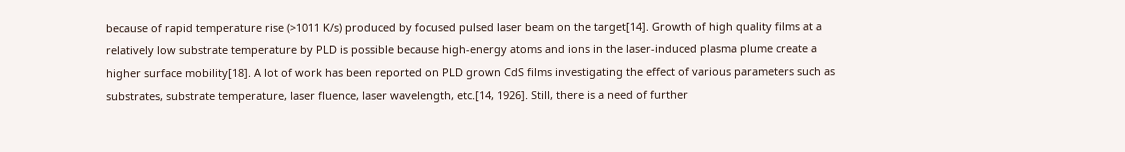because of rapid temperature rise (>1011 K/s) produced by focused pulsed laser beam on the target[14]. Growth of high quality films at a relatively low substrate temperature by PLD is possible because high-energy atoms and ions in the laser-induced plasma plume create a higher surface mobility[18]. A lot of work has been reported on PLD grown CdS films investigating the effect of various parameters such as substrates, substrate temperature, laser fluence, laser wavelength, etc.[14, 1926]. Still, there is a need of further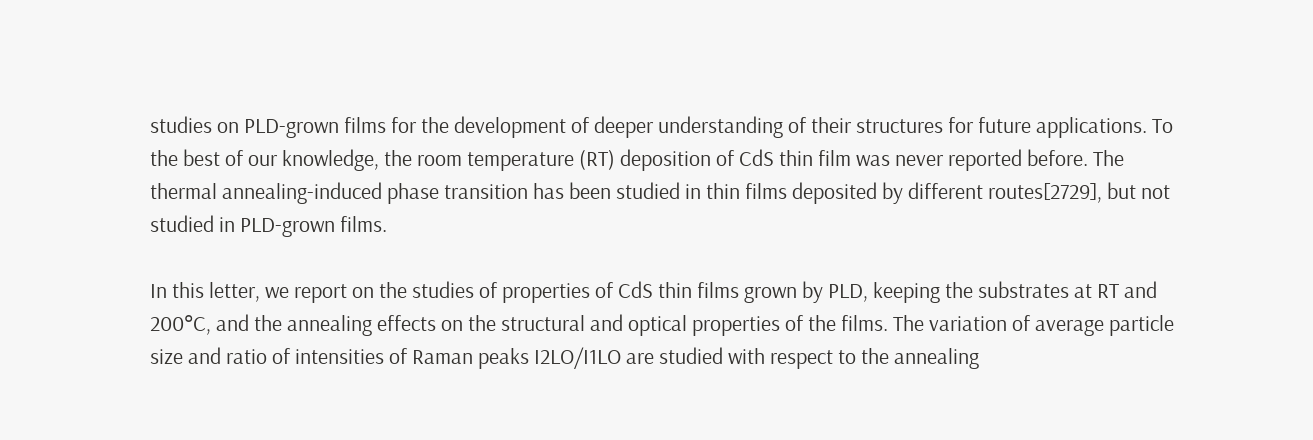studies on PLD-grown films for the development of deeper understanding of their structures for future applications. To the best of our knowledge, the room temperature (RT) deposition of CdS thin film was never reported before. The thermal annealing-induced phase transition has been studied in thin films deposited by different routes[2729], but not studied in PLD-grown films.

In this letter, we report on the studies of properties of CdS thin films grown by PLD, keeping the substrates at RT and 200°C, and the annealing effects on the structural and optical properties of the films. The variation of average particle size and ratio of intensities of Raman peaks I2LO/I1LO are studied with respect to the annealing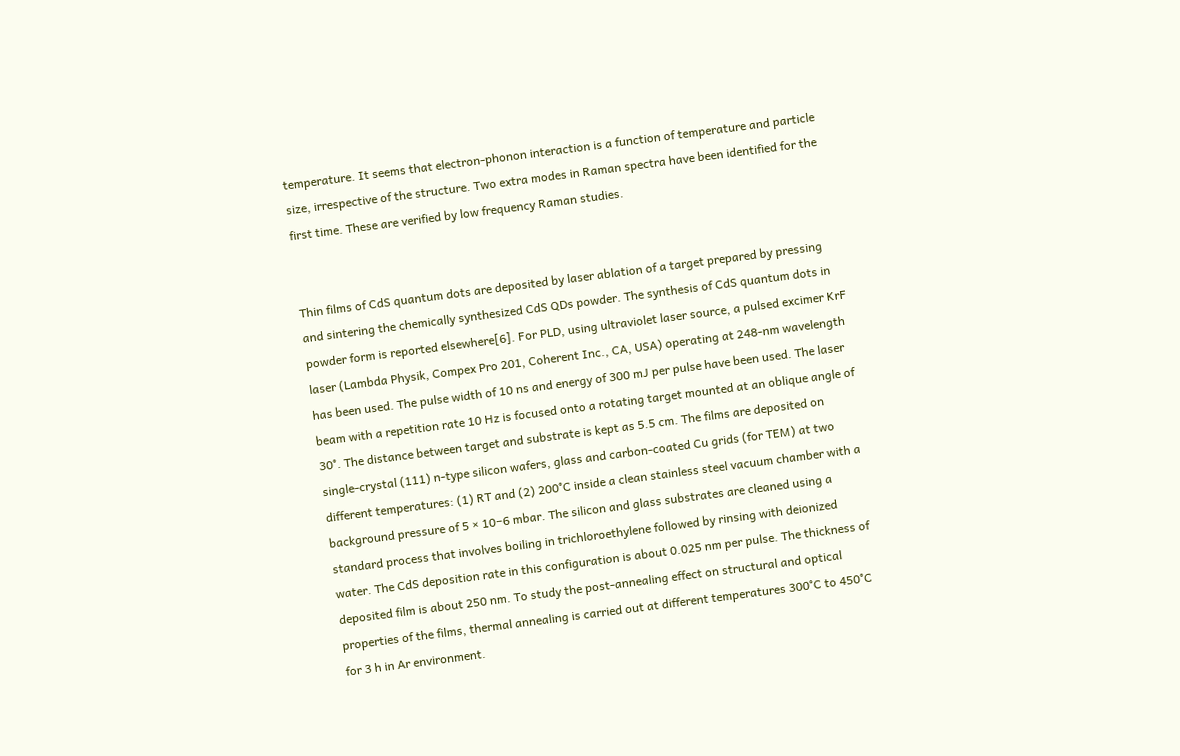temperature. It seems that electron-phonon interaction is a function of temperature and particle size, irrespective of the structure. Two extra modes in Raman spectra have been identified for the first time. These are verified by low frequency Raman studies.


Thin films of CdS quantum dots are deposited by laser ablation of a target prepared by pressing and sintering the chemically synthesized CdS QDs powder. The synthesis of CdS quantum dots in powder form is reported elsewhere[6]. For PLD, using ultraviolet laser source, a pulsed excimer KrF laser (Lambda Physik, Compex Pro 201, Coherent Inc., CA, USA) operating at 248-nm wavelength has been used. The pulse width of 10 ns and energy of 300 mJ per pulse have been used. The laser beam with a repetition rate 10 Hz is focused onto a rotating target mounted at an oblique angle of 30°. The distance between target and substrate is kept as 5.5 cm. The films are deposited on single-crystal (111) n-type silicon wafers, glass and carbon-coated Cu grids (for TEM) at two different temperatures: (1) RT and (2) 200°C inside a clean stainless steel vacuum chamber with a background pressure of 5 × 10−6 mbar. The silicon and glass substrates are cleaned using a standard process that involves boiling in trichloroethylene followed by rinsing with deionized water. The CdS deposition rate in this configuration is about 0.025 nm per pulse. The thickness of deposited film is about 250 nm. To study the post-annealing effect on structural and optical properties of the films, thermal annealing is carried out at different temperatures 300°C to 450°C for 3 h in Ar environment.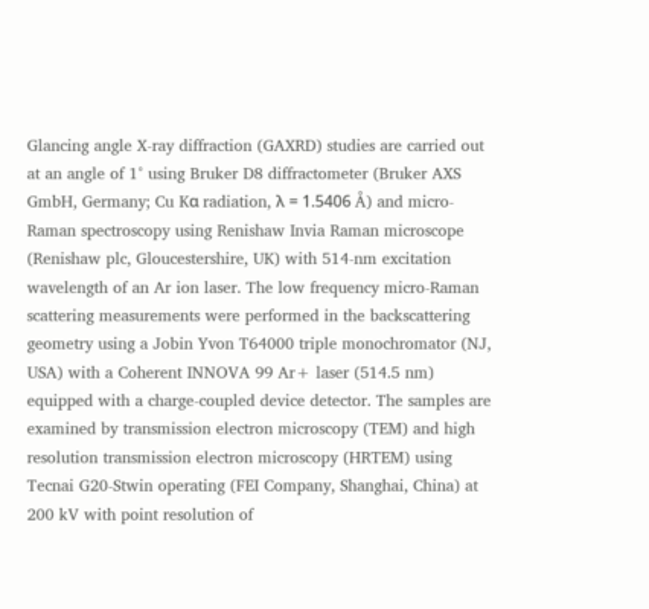Glancing angle X-ray diffraction (GAXRD) studies are carried out at an angle of 1° using Bruker D8 diffractometer (Bruker AXS GmbH, Germany; Cu Kα radiation, λ = 1.5406 Å) and micro-Raman spectroscopy using Renishaw Invia Raman microscope (Renishaw plc, Gloucestershire, UK) with 514-nm excitation wavelength of an Ar ion laser. The low frequency micro-Raman scattering measurements were performed in the backscattering geometry using a Jobin Yvon T64000 triple monochromator (NJ, USA) with a Coherent INNOVA 99 Ar+ laser (514.5 nm) equipped with a charge-coupled device detector. The samples are examined by transmission electron microscopy (TEM) and high resolution transmission electron microscopy (HRTEM) using Tecnai G20-Stwin operating (FEI Company, Shanghai, China) at 200 kV with point resolution of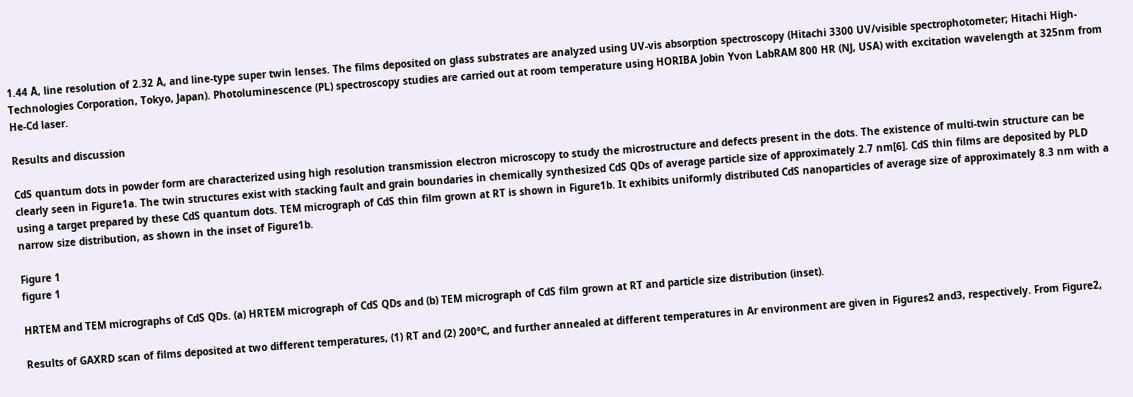1.44 Å, line resolution of 2.32 Å, and line-type super twin lenses. The films deposited on glass substrates are analyzed using UV-vis absorption spectroscopy (Hitachi 3300 UV/visible spectrophotometer; Hitachi High-Technologies Corporation, Tokyo, Japan). Photoluminescence (PL) spectroscopy studies are carried out at room temperature using HORIBA Jobin Yvon LabRAM 800 HR (NJ, USA) with excitation wavelength at 325nm from He-Cd laser.

Results and discussion

CdS quantum dots in powder form are characterized using high resolution transmission electron microscopy to study the microstructure and defects present in the dots. The existence of multi-twin structure can be clearly seen in Figure1a. The twin structures exist with stacking fault and grain boundaries in chemically synthesized CdS QDs of average particle size of approximately 2.7 nm[6]. CdS thin films are deposited by PLD using a target prepared by these CdS quantum dots. TEM micrograph of CdS thin film grown at RT is shown in Figure1b. It exhibits uniformly distributed CdS nanoparticles of average size of approximately 8.3 nm with a narrow size distribution, as shown in the inset of Figure1b.

Figure 1
figure 1

HRTEM and TEM micrographs of CdS QDs. (a) HRTEM micrograph of CdS QDs and (b) TEM micrograph of CdS film grown at RT and particle size distribution (inset).

Results of GAXRD scan of films deposited at two different temperatures, (1) RT and (2) 200°C, and further annealed at different temperatures in Ar environment are given in Figures2 and3, respectively. From Figure2,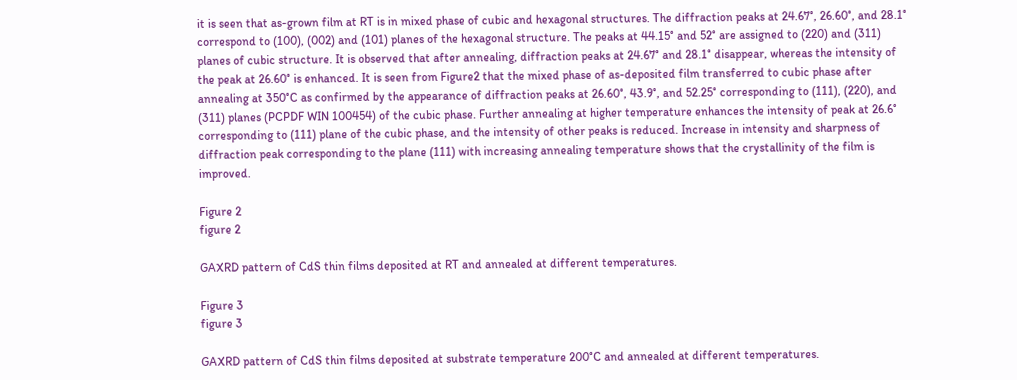it is seen that as-grown film at RT is in mixed phase of cubic and hexagonal structures. The diffraction peaks at 24.67°, 26.60°, and 28.1° correspond to (100), (002) and (101) planes of the hexagonal structure. The peaks at 44.15° and 52° are assigned to (220) and (311) planes of cubic structure. It is observed that after annealing, diffraction peaks at 24.67° and 28.1° disappear, whereas the intensity of the peak at 26.60° is enhanced. It is seen from Figure2 that the mixed phase of as-deposited film transferred to cubic phase after annealing at 350°C as confirmed by the appearance of diffraction peaks at 26.60°, 43.9°, and 52.25° corresponding to (111), (220), and (311) planes (PCPDF WIN 100454) of the cubic phase. Further annealing at higher temperature enhances the intensity of peak at 26.6° corresponding to (111) plane of the cubic phase, and the intensity of other peaks is reduced. Increase in intensity and sharpness of diffraction peak corresponding to the plane (111) with increasing annealing temperature shows that the crystallinity of the film is improved.

Figure 2
figure 2

GAXRD pattern of CdS thin films deposited at RT and annealed at different temperatures.

Figure 3
figure 3

GAXRD pattern of CdS thin films deposited at substrate temperature 200°C and annealed at different temperatures.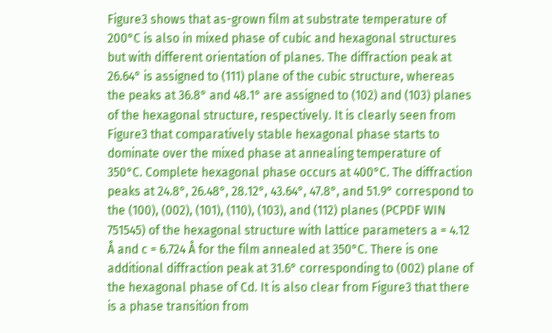Figure3 shows that as-grown film at substrate temperature of 200°C is also in mixed phase of cubic and hexagonal structures but with different orientation of planes. The diffraction peak at 26.64° is assigned to (111) plane of the cubic structure, whereas the peaks at 36.8° and 48.1° are assigned to (102) and (103) planes of the hexagonal structure, respectively. It is clearly seen from Figure3 that comparatively stable hexagonal phase starts to dominate over the mixed phase at annealing temperature of 350°C. Complete hexagonal phase occurs at 400°C. The diffraction peaks at 24.8°, 26.48°, 28.12°, 43.64°, 47.8°, and 51.9° correspond to the (100), (002), (101), (110), (103), and (112) planes (PCPDF WIN 751545) of the hexagonal structure with lattice parameters a = 4.12 Å and c = 6.724 Å for the film annealed at 350°C. There is one additional diffraction peak at 31.6° corresponding to (002) plane of the hexagonal phase of Cd. It is also clear from Figure3 that there is a phase transition from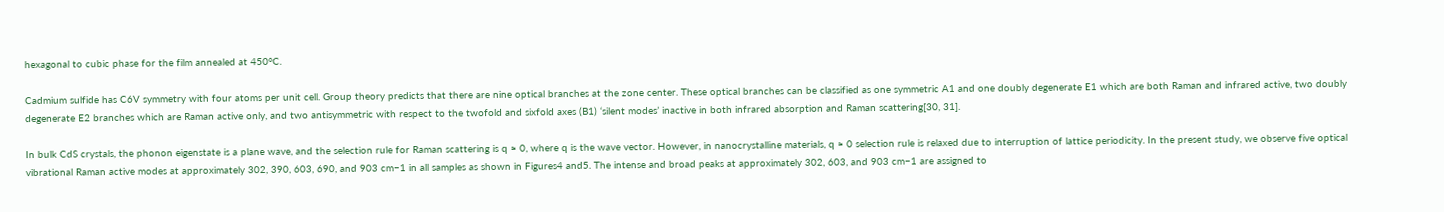hexagonal to cubic phase for the film annealed at 450°C.

Cadmium sulfide has C6V symmetry with four atoms per unit cell. Group theory predicts that there are nine optical branches at the zone center. These optical branches can be classified as one symmetric A1 and one doubly degenerate E1 which are both Raman and infrared active, two doubly degenerate E2 branches which are Raman active only, and two antisymmetric with respect to the twofold and sixfold axes (B1) ‘silent modes’ inactive in both infrared absorption and Raman scattering[30, 31].

In bulk CdS crystals, the phonon eigenstate is a plane wave, and the selection rule for Raman scattering is q ≈ 0, where q is the wave vector. However, in nanocrystalline materials, q ≈ 0 selection rule is relaxed due to interruption of lattice periodicity. In the present study, we observe five optical vibrational Raman active modes at approximately 302, 390, 603, 690, and 903 cm−1 in all samples as shown in Figures4 and5. The intense and broad peaks at approximately 302, 603, and 903 cm−1 are assigned to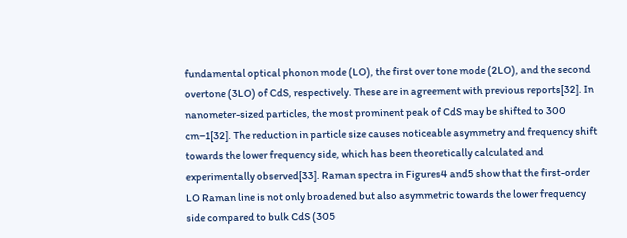fundamental optical phonon mode (LO), the first over tone mode (2LO), and the second overtone (3LO) of CdS, respectively. These are in agreement with previous reports[32]. In nanometer-sized particles, the most prominent peak of CdS may be shifted to 300 cm−1[32]. The reduction in particle size causes noticeable asymmetry and frequency shift towards the lower frequency side, which has been theoretically calculated and experimentally observed[33]. Raman spectra in Figures4 and5 show that the first-order LO Raman line is not only broadened but also asymmetric towards the lower frequency side compared to bulk CdS (305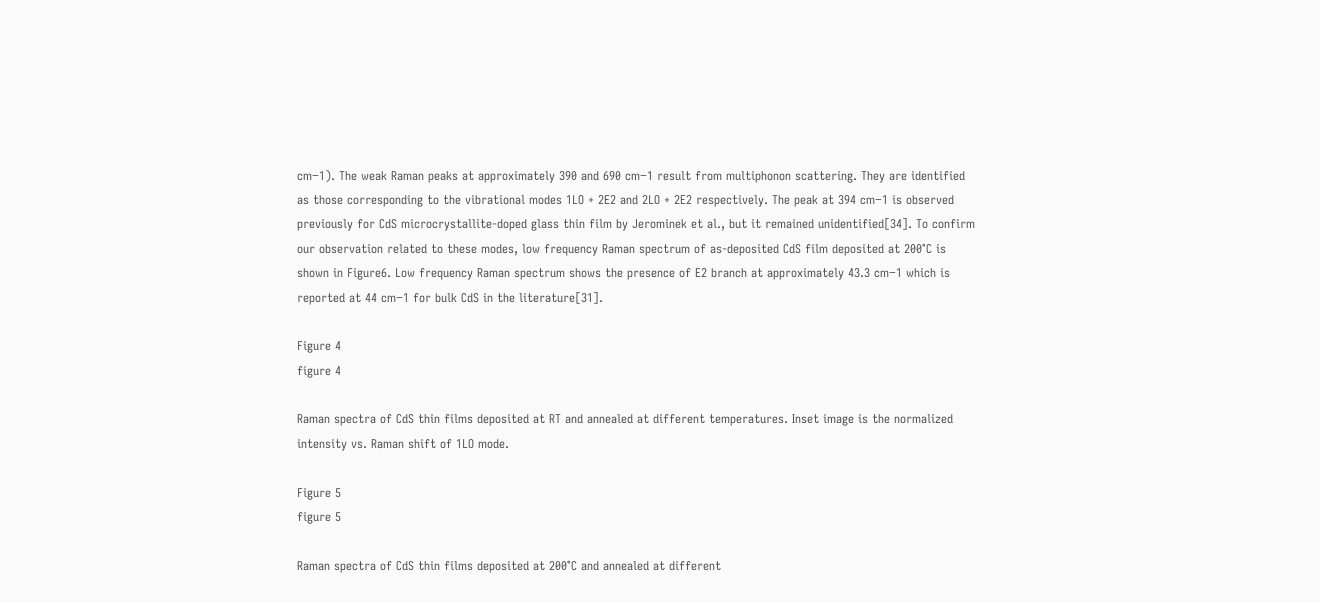cm−1). The weak Raman peaks at approximately 390 and 690 cm−1 result from multiphonon scattering. They are identified as those corresponding to the vibrational modes 1LO + 2E2 and 2LO + 2E2 respectively. The peak at 394 cm−1 is observed previously for CdS microcrystallite-doped glass thin film by Jerominek et al., but it remained unidentified[34]. To confirm our observation related to these modes, low frequency Raman spectrum of as-deposited CdS film deposited at 200°C is shown in Figure6. Low frequency Raman spectrum shows the presence of E2 branch at approximately 43.3 cm−1 which is reported at 44 cm−1 for bulk CdS in the literature[31].

Figure 4
figure 4

Raman spectra of CdS thin films deposited at RT and annealed at different temperatures. Inset image is the normalized intensity vs. Raman shift of 1LO mode.

Figure 5
figure 5

Raman spectra of CdS thin films deposited at 200°C and annealed at different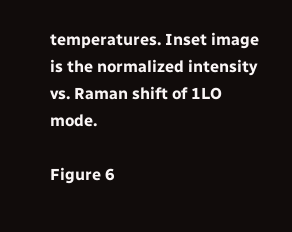temperatures. Inset image is the normalized intensity vs. Raman shift of 1LO mode.

Figure 6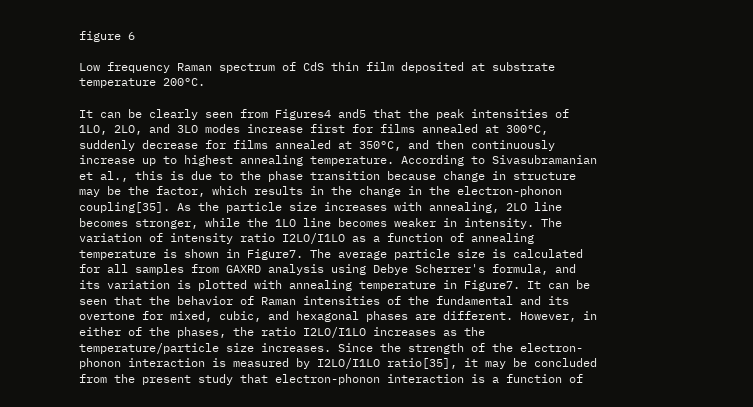figure 6

Low frequency Raman spectrum of CdS thin film deposited at substrate temperature 200°C.

It can be clearly seen from Figures4 and5 that the peak intensities of 1LO, 2LO, and 3LO modes increase first for films annealed at 300°C, suddenly decrease for films annealed at 350°C, and then continuously increase up to highest annealing temperature. According to Sivasubramanian et al., this is due to the phase transition because change in structure may be the factor, which results in the change in the electron-phonon coupling[35]. As the particle size increases with annealing, 2LO line becomes stronger, while the 1LO line becomes weaker in intensity. The variation of intensity ratio I2LO/I1LO as a function of annealing temperature is shown in Figure7. The average particle size is calculated for all samples from GAXRD analysis using Debye Scherrer's formula, and its variation is plotted with annealing temperature in Figure7. It can be seen that the behavior of Raman intensities of the fundamental and its overtone for mixed, cubic, and hexagonal phases are different. However, in either of the phases, the ratio I2LO/I1LO increases as the temperature/particle size increases. Since the strength of the electron-phonon interaction is measured by I2LO/I1LO ratio[35], it may be concluded from the present study that electron-phonon interaction is a function of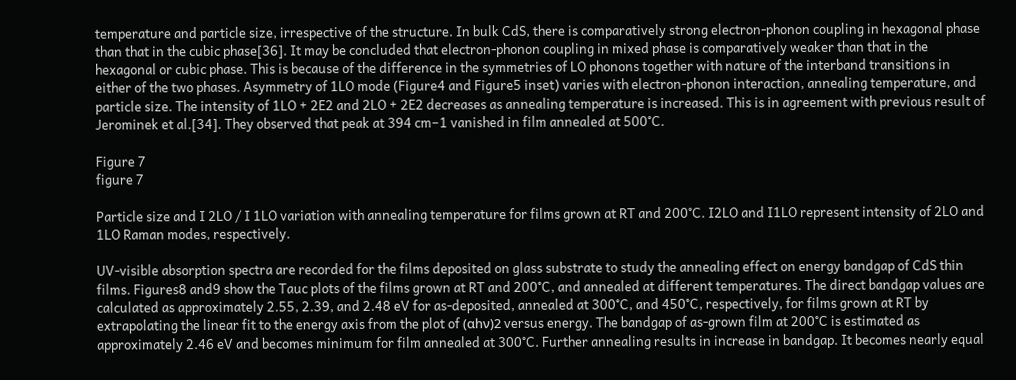temperature and particle size, irrespective of the structure. In bulk CdS, there is comparatively strong electron-phonon coupling in hexagonal phase than that in the cubic phase[36]. It may be concluded that electron-phonon coupling in mixed phase is comparatively weaker than that in the hexagonal or cubic phase. This is because of the difference in the symmetries of LO phonons together with nature of the interband transitions in either of the two phases. Asymmetry of 1LO mode (Figure4 and Figure5 inset) varies with electron-phonon interaction, annealing temperature, and particle size. The intensity of 1LO + 2E2 and 2LO + 2E2 decreases as annealing temperature is increased. This is in agreement with previous result of Jerominek et al.[34]. They observed that peak at 394 cm−1 vanished in film annealed at 500°C.

Figure 7
figure 7

Particle size and I 2LO / I 1LO variation with annealing temperature for films grown at RT and 200°C. I2LO and I1LO represent intensity of 2LO and 1LO Raman modes, respectively.

UV-visible absorption spectra are recorded for the films deposited on glass substrate to study the annealing effect on energy bandgap of CdS thin films. Figures8 and9 show the Tauc plots of the films grown at RT and 200°C, and annealed at different temperatures. The direct bandgap values are calculated as approximately 2.55, 2.39, and 2.48 eV for as-deposited, annealed at 300°C, and 450°C, respectively, for films grown at RT by extrapolating the linear fit to the energy axis from the plot of (αhν)2 versus energy. The bandgap of as-grown film at 200°C is estimated as approximately 2.46 eV and becomes minimum for film annealed at 300°C. Further annealing results in increase in bandgap. It becomes nearly equal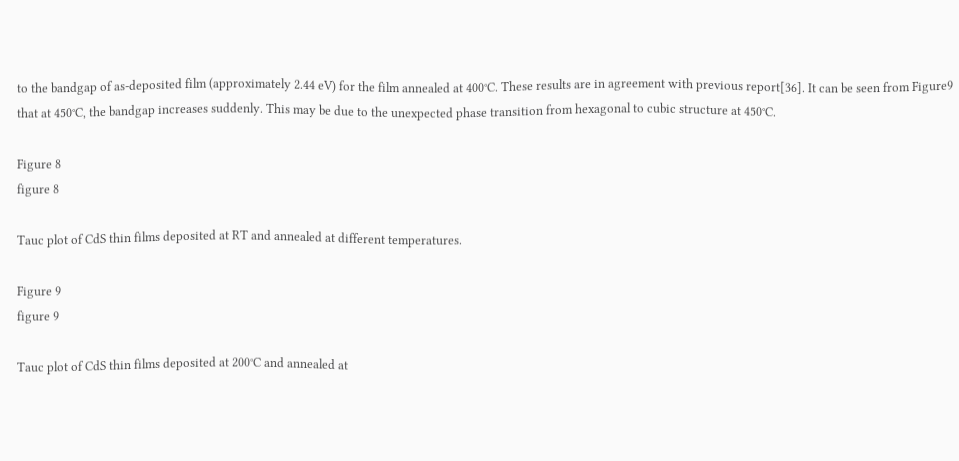to the bandgap of as-deposited film (approximately 2.44 eV) for the film annealed at 400°C. These results are in agreement with previous report[36]. It can be seen from Figure9 that at 450°C, the bandgap increases suddenly. This may be due to the unexpected phase transition from hexagonal to cubic structure at 450°C.

Figure 8
figure 8

Tauc plot of CdS thin films deposited at RT and annealed at different temperatures.

Figure 9
figure 9

Tauc plot of CdS thin films deposited at 200°C and annealed at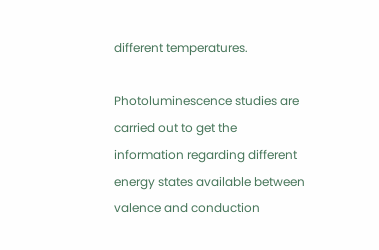different temperatures.

Photoluminescence studies are carried out to get the information regarding different energy states available between valence and conduction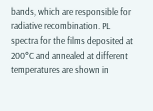bands, which are responsible for radiative recombination. PL spectra for the films deposited at 200°C and annealed at different temperatures are shown in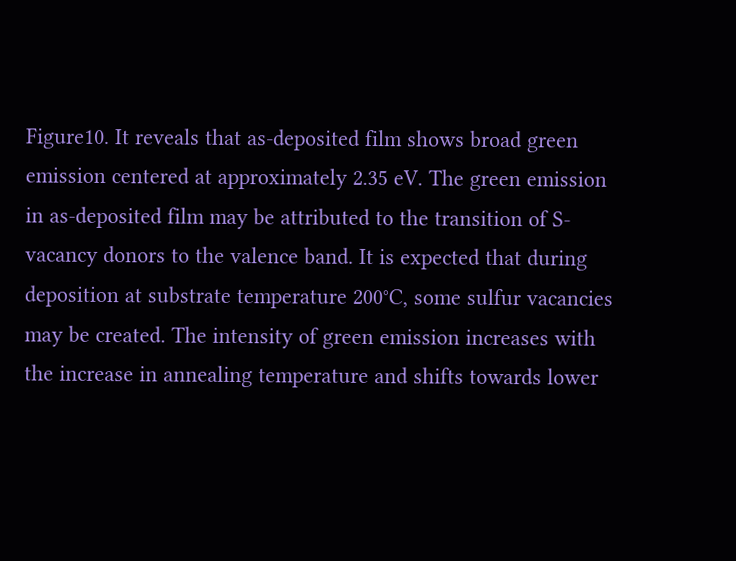Figure10. It reveals that as-deposited film shows broad green emission centered at approximately 2.35 eV. The green emission in as-deposited film may be attributed to the transition of S-vacancy donors to the valence band. It is expected that during deposition at substrate temperature 200°C, some sulfur vacancies may be created. The intensity of green emission increases with the increase in annealing temperature and shifts towards lower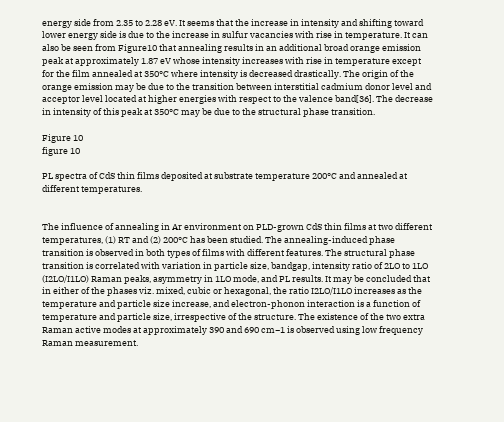energy side from 2.35 to 2.28 eV. It seems that the increase in intensity and shifting toward lower energy side is due to the increase in sulfur vacancies with rise in temperature. It can also be seen from Figure10 that annealing results in an additional broad orange emission peak at approximately 1.87 eV whose intensity increases with rise in temperature except for the film annealed at 350°C where intensity is decreased drastically. The origin of the orange emission may be due to the transition between interstitial cadmium donor level and acceptor level located at higher energies with respect to the valence band[36]. The decrease in intensity of this peak at 350°C may be due to the structural phase transition.

Figure 10
figure 10

PL spectra of CdS thin films deposited at substrate temperature 200°C and annealed at different temperatures.


The influence of annealing in Ar environment on PLD-grown CdS thin films at two different temperatures, (1) RT and (2) 200°C has been studied. The annealing-induced phase transition is observed in both types of films with different features. The structural phase transition is correlated with variation in particle size, bandgap, intensity ratio of 2LO to 1LO (I2LO/I1LO) Raman peaks, asymmetry in 1LO mode, and PL results. It may be concluded that in either of the phases viz. mixed, cubic or hexagonal, the ratio I2LO/I1LO increases as the temperature and particle size increase, and electron-phonon interaction is a function of temperature and particle size, irrespective of the structure. The existence of the two extra Raman active modes at approximately 390 and 690 cm−1 is observed using low frequency Raman measurement.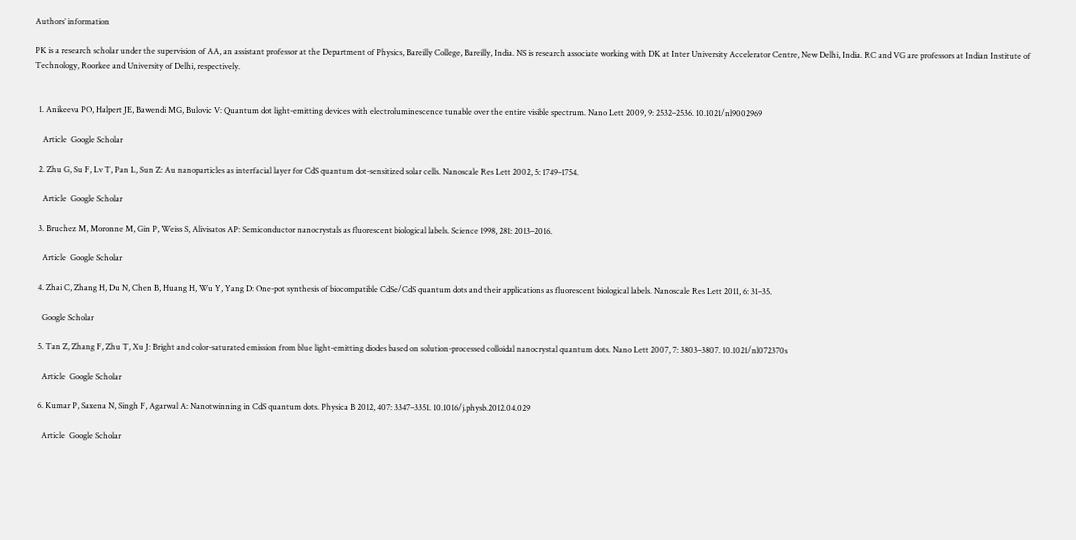Authors’ information

PK is a research scholar under the supervision of AA, an assistant professor at the Department of Physics, Bareilly College, Bareilly, India. NS is research associate working with DK at Inter University Accelerator Centre, New Delhi, India. RC and VG are professors at Indian Institute of Technology, Roorkee and University of Delhi, respectively.


  1. Anikeeva PO, Halpert JE, Bawendi MG, Bulovic V: Quantum dot light-emitting devices with electroluminescence tunable over the entire visible spectrum. Nano Lett 2009, 9: 2532–2536. 10.1021/nl9002969

    Article  Google Scholar

  2. Zhu G, Su F, Lv T, Pan L, Sun Z: Au nanoparticles as interfacial layer for CdS quantum dot-sensitized solar cells. Nanoscale Res Lett 2002, 5: 1749–1754.

    Article  Google Scholar

  3. Bruchez M, Moronne M, Gin P, Weiss S, Alivisatos AP: Semiconductor nanocrystals as fluorescent biological labels. Science 1998, 281: 2013–2016.

    Article  Google Scholar

  4. Zhai C, Zhang H, Du N, Chen B, Huang H, Wu Y, Yang D: One-pot synthesis of biocompatible CdSe/CdS quantum dots and their applications as fluorescent biological labels. Nanoscale Res Lett 2011, 6: 31–35.

    Google Scholar

  5. Tan Z, Zhang F, Zhu T, Xu J: Bright and color-saturated emission from blue light-emitting diodes based on solution-processed colloidal nanocrystal quantum dots. Nano Lett 2007, 7: 3803–3807. 10.1021/nl072370s

    Article  Google Scholar

  6. Kumar P, Saxena N, Singh F, Agarwal A: Nanotwinning in CdS quantum dots. Physica B 2012, 407: 3347–3351. 10.1016/j.physb.2012.04.029

    Article  Google Scholar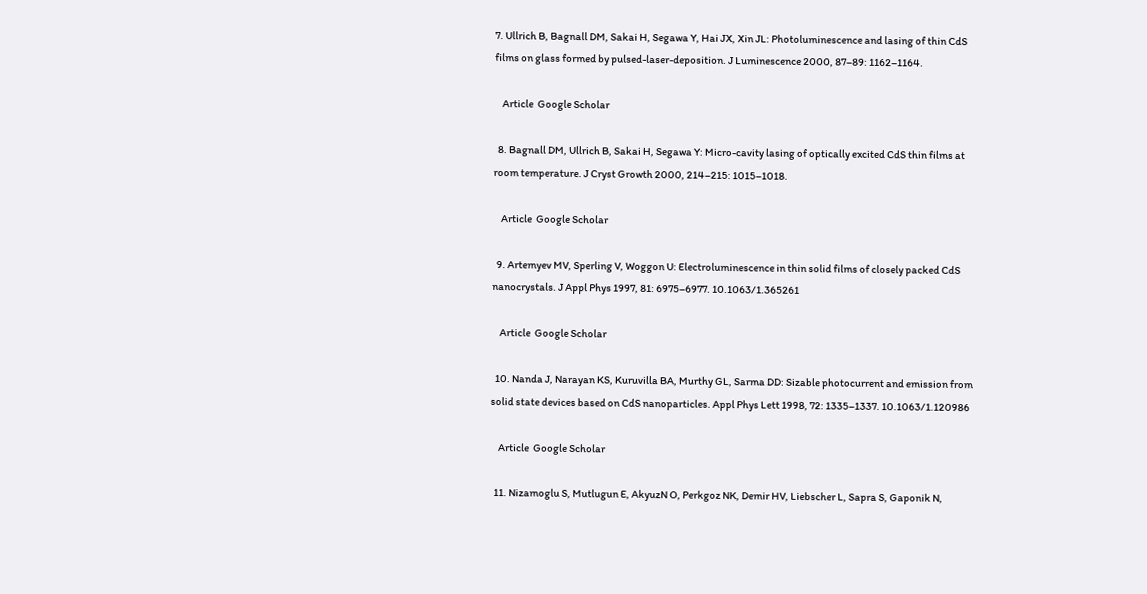7. Ullrich B, Bagnall DM, Sakai H, Segawa Y, Hai JX, Xin JL: Photoluminescence and lasing of thin CdS films on glass formed by pulsed-laser-deposition. J Luminescence 2000, 87–89: 1162–1164.

    Article  Google Scholar

  8. Bagnall DM, Ullrich B, Sakai H, Segawa Y: Micro-cavity lasing of optically excited CdS thin films at room temperature. J Cryst Growth 2000, 214–215: 1015–1018.

    Article  Google Scholar

  9. Artemyev MV, Sperling V, Woggon U: Electroluminescence in thin solid films of closely packed CdS nanocrystals. J Appl Phys 1997, 81: 6975–6977. 10.1063/1.365261

    Article  Google Scholar

  10. Nanda J, Narayan KS, Kuruvilla BA, Murthy GL, Sarma DD: Sizable photocurrent and emission from solid state devices based on CdS nanoparticles. Appl Phys Lett 1998, 72: 1335–1337. 10.1063/1.120986

    Article  Google Scholar

  11. Nizamoglu S, Mutlugun E, AkyuzN O, Perkgoz NK, Demir HV, Liebscher L, Sapra S, Gaponik N,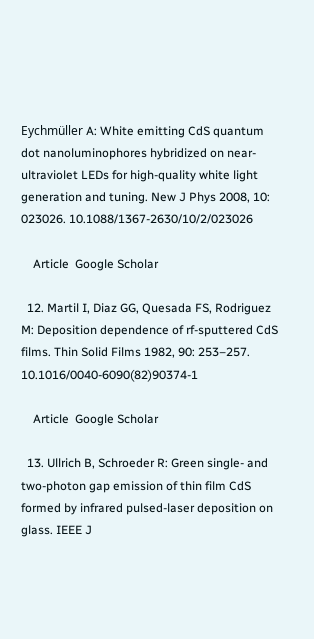Eychmüller A: White emitting CdS quantum dot nanoluminophores hybridized on near-ultraviolet LEDs for high-quality white light generation and tuning. New J Phys 2008, 10: 023026. 10.1088/1367-2630/10/2/023026

    Article  Google Scholar

  12. Martil I, Diaz GG, Quesada FS, Rodriguez M: Deposition dependence of rf-sputtered CdS films. Thin Solid Films 1982, 90: 253–257. 10.1016/0040-6090(82)90374-1

    Article  Google Scholar

  13. Ullrich B, Schroeder R: Green single- and two-photon gap emission of thin film CdS formed by infrared pulsed-laser deposition on glass. IEEE J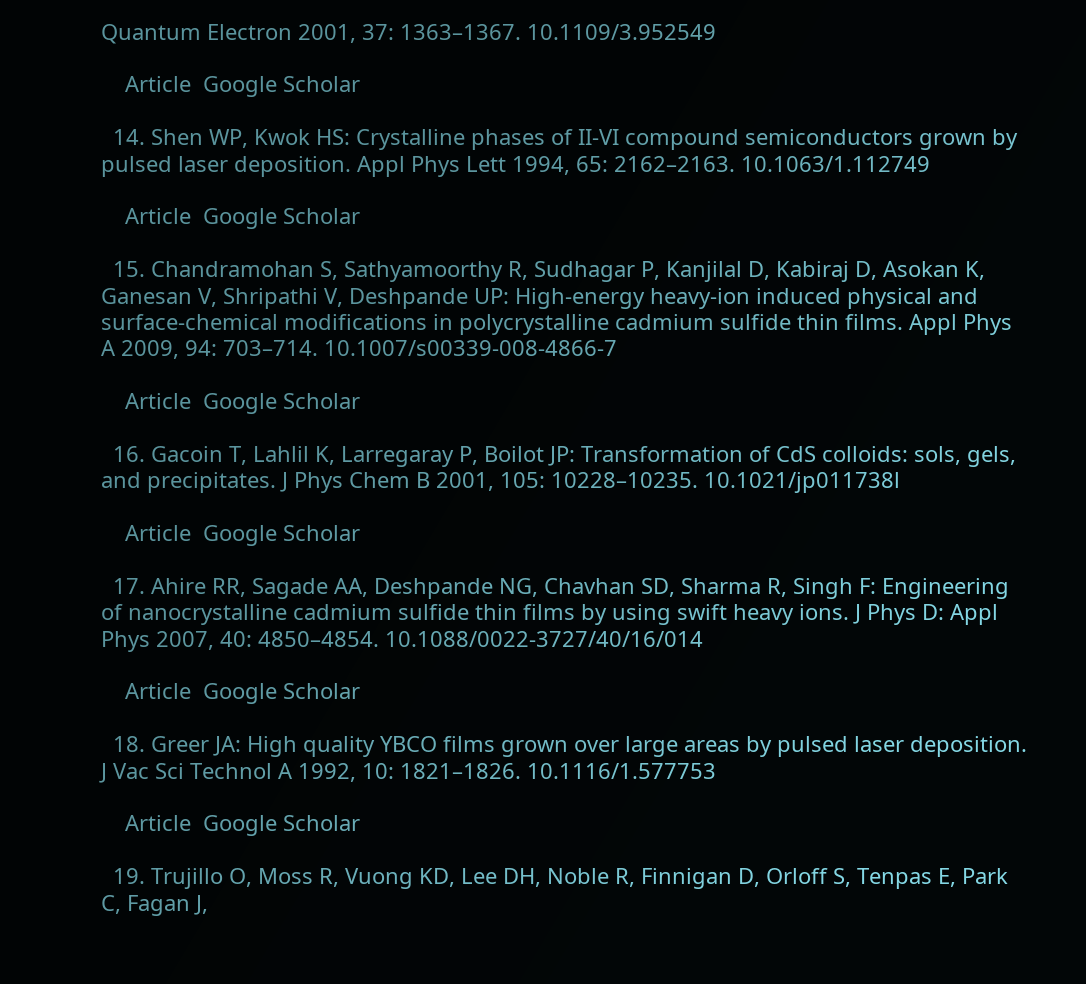Quantum Electron 2001, 37: 1363–1367. 10.1109/3.952549

    Article  Google Scholar

  14. Shen WP, Kwok HS: Crystalline phases of II-VI compound semiconductors grown by pulsed laser deposition. Appl Phys Lett 1994, 65: 2162–2163. 10.1063/1.112749

    Article  Google Scholar

  15. Chandramohan S, Sathyamoorthy R, Sudhagar P, Kanjilal D, Kabiraj D, Asokan K, Ganesan V, Shripathi V, Deshpande UP: High-energy heavy-ion induced physical and surface-chemical modifications in polycrystalline cadmium sulfide thin films. Appl Phys A 2009, 94: 703–714. 10.1007/s00339-008-4866-7

    Article  Google Scholar

  16. Gacoin T, Lahlil K, Larregaray P, Boilot JP: Transformation of CdS colloids: sols, gels, and precipitates. J Phys Chem B 2001, 105: 10228–10235. 10.1021/jp011738l

    Article  Google Scholar

  17. Ahire RR, Sagade AA, Deshpande NG, Chavhan SD, Sharma R, Singh F: Engineering of nanocrystalline cadmium sulfide thin films by using swift heavy ions. J Phys D: Appl Phys 2007, 40: 4850–4854. 10.1088/0022-3727/40/16/014

    Article  Google Scholar

  18. Greer JA: High quality YBCO films grown over large areas by pulsed laser deposition. J Vac Sci Technol A 1992, 10: 1821–1826. 10.1116/1.577753

    Article  Google Scholar

  19. Trujillo O, Moss R, Vuong KD, Lee DH, Noble R, Finnigan D, Orloff S, Tenpas E, Park C, Fagan J,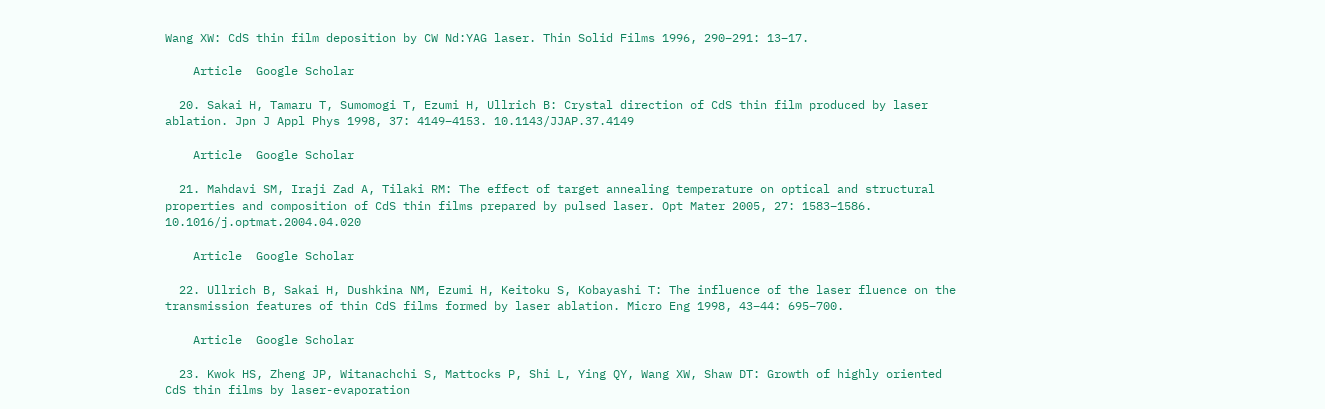Wang XW: CdS thin film deposition by CW Nd:YAG laser. Thin Solid Films 1996, 290–291: 13–17.

    Article  Google Scholar

  20. Sakai H, Tamaru T, Sumomogi T, Ezumi H, Ullrich B: Crystal direction of CdS thin film produced by laser ablation. Jpn J Appl Phys 1998, 37: 4149–4153. 10.1143/JJAP.37.4149

    Article  Google Scholar

  21. Mahdavi SM, Iraji Zad A, Tilaki RM: The effect of target annealing temperature on optical and structural properties and composition of CdS thin films prepared by pulsed laser. Opt Mater 2005, 27: 1583–1586. 10.1016/j.optmat.2004.04.020

    Article  Google Scholar

  22. Ullrich B, Sakai H, Dushkina NM, Ezumi H, Keitoku S, Kobayashi T: The influence of the laser fluence on the transmission features of thin CdS films formed by laser ablation. Micro Eng 1998, 43–44: 695–700.

    Article  Google Scholar

  23. Kwok HS, Zheng JP, Witanachchi S, Mattocks P, Shi L, Ying QY, Wang XW, Shaw DT: Growth of highly oriented CdS thin films by laser-evaporation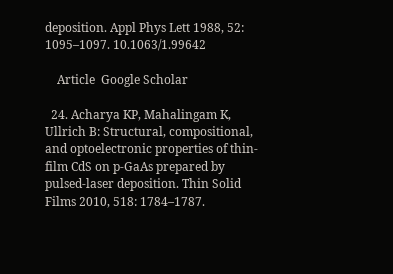deposition. Appl Phys Lett 1988, 52: 1095–1097. 10.1063/1.99642

    Article  Google Scholar

  24. Acharya KP, Mahalingam K, Ullrich B: Structural, compositional, and optoelectronic properties of thin-film CdS on p-GaAs prepared by pulsed-laser deposition. Thin Solid Films 2010, 518: 1784–1787.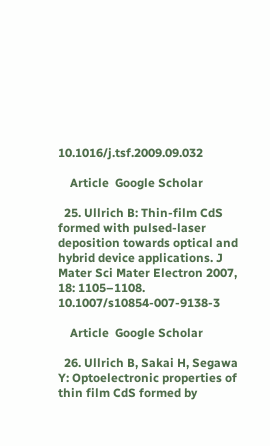10.1016/j.tsf.2009.09.032

    Article  Google Scholar

  25. Ullrich B: Thin-film CdS formed with pulsed-laser deposition towards optical and hybrid device applications. J Mater Sci Mater Electron 2007, 18: 1105–1108. 10.1007/s10854-007-9138-3

    Article  Google Scholar

  26. Ullrich B, Sakai H, Segawa Y: Optoelectronic properties of thin film CdS formed by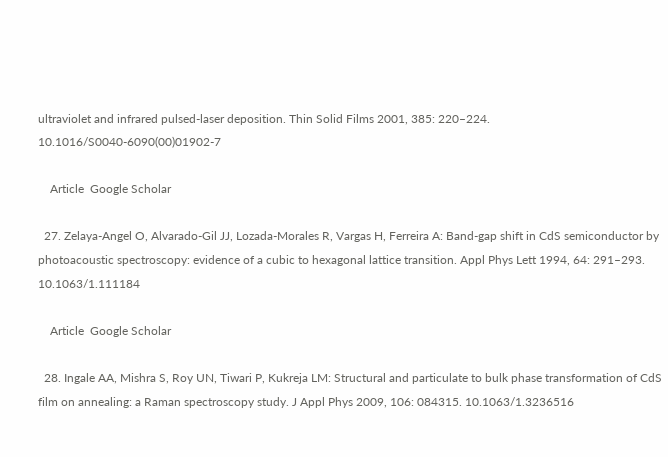ultraviolet and infrared pulsed-laser deposition. Thin Solid Films 2001, 385: 220–224. 10.1016/S0040-6090(00)01902-7

    Article  Google Scholar

  27. Zelaya-Angel O, Alvarado-Gil JJ, Lozada-Morales R, Vargas H, Ferreira A: Band-gap shift in CdS semiconductor by photoacoustic spectroscopy: evidence of a cubic to hexagonal lattice transition. Appl Phys Lett 1994, 64: 291–293. 10.1063/1.111184

    Article  Google Scholar

  28. Ingale AA, Mishra S, Roy UN, Tiwari P, Kukreja LM: Structural and particulate to bulk phase transformation of CdS film on annealing: a Raman spectroscopy study. J Appl Phys 2009, 106: 084315. 10.1063/1.3236516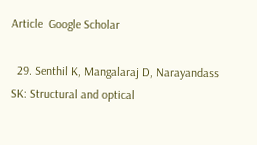Article  Google Scholar

  29. Senthil K, Mangalaraj D, Narayandass SK: Structural and optical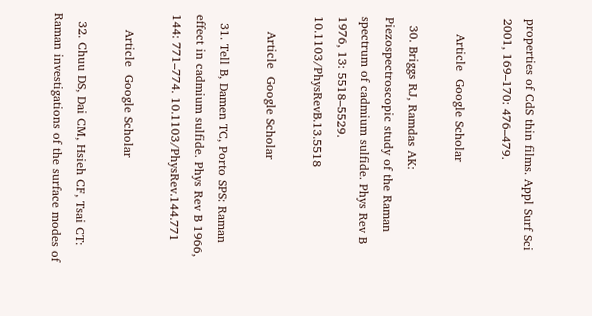properties of CdS thin films. Appl Surf Sci 2001, 169–170: 476–479.

    Article  Google Scholar

  30. Briggs RJ, Ramdas AK: Piezospectroscopic study of the Raman spectrum of cadmium sulfide. Phys Rev B 1976, 13: 5518–5529. 10.1103/PhysRevB.13.5518

    Article  Google Scholar

  31. Tell B, Damen TC, Porto SPS: Raman effect in cadmium sulfide. Phys Rev B 1966, 144: 771–774. 10.1103/PhysRev.144.771

    Article  Google Scholar

  32. Chuu DS, Dai CM, Hsieh CF, Tsai CT: Raman investigations of the surface modes of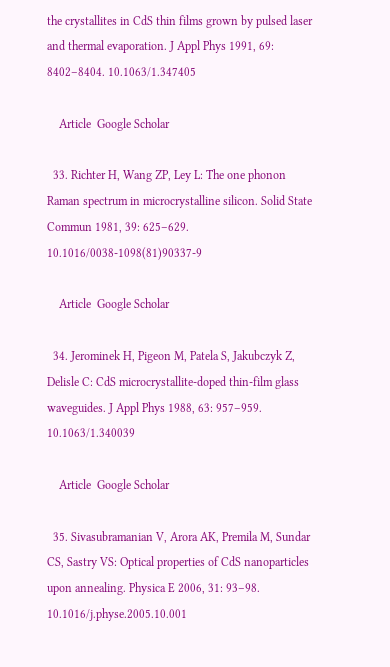the crystallites in CdS thin films grown by pulsed laser and thermal evaporation. J Appl Phys 1991, 69: 8402–8404. 10.1063/1.347405

    Article  Google Scholar

  33. Richter H, Wang ZP, Ley L: The one phonon Raman spectrum in microcrystalline silicon. Solid State Commun 1981, 39: 625–629. 10.1016/0038-1098(81)90337-9

    Article  Google Scholar

  34. Jerominek H, Pigeon M, Patela S, Jakubczyk Z, Delisle C: CdS microcrystallite-doped thin-film glass waveguides. J Appl Phys 1988, 63: 957–959. 10.1063/1.340039

    Article  Google Scholar

  35. Sivasubramanian V, Arora AK, Premila M, Sundar CS, Sastry VS: Optical properties of CdS nanoparticles upon annealing. Physica E 2006, 31: 93–98. 10.1016/j.physe.2005.10.001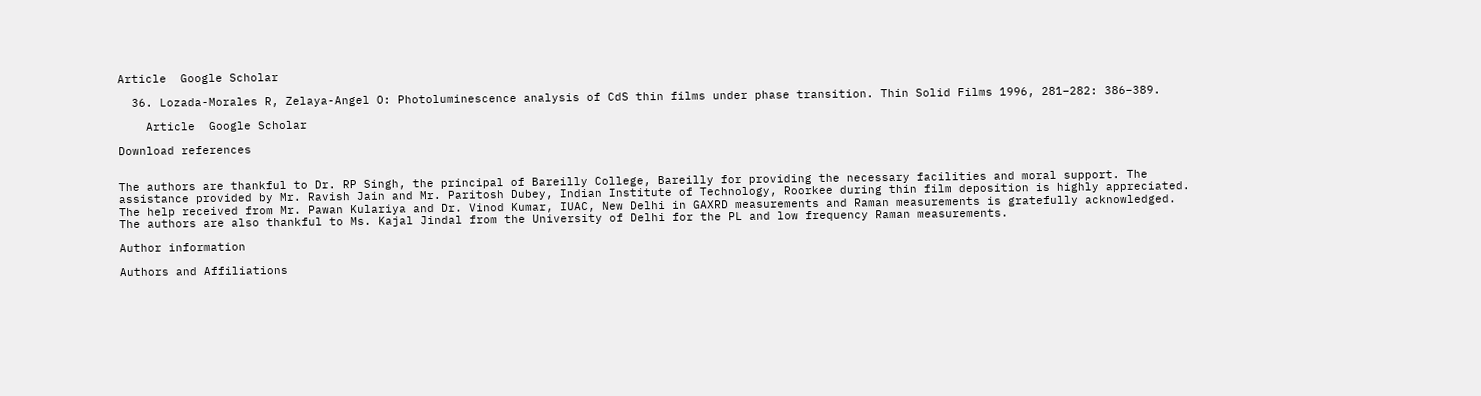Article  Google Scholar

  36. Lozada-Morales R, Zelaya-Angel O: Photoluminescence analysis of CdS thin films under phase transition. Thin Solid Films 1996, 281–282: 386–389.

    Article  Google Scholar

Download references


The authors are thankful to Dr. RP Singh, the principal of Bareilly College, Bareilly for providing the necessary facilities and moral support. The assistance provided by Mr. Ravish Jain and Mr. Paritosh Dubey, Indian Institute of Technology, Roorkee during thin film deposition is highly appreciated. The help received from Mr. Pawan Kulariya and Dr. Vinod Kumar, IUAC, New Delhi in GAXRD measurements and Raman measurements is gratefully acknowledged. The authors are also thankful to Ms. Kajal Jindal from the University of Delhi for the PL and low frequency Raman measurements.

Author information

Authors and Affiliations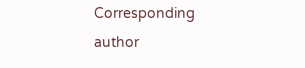Corresponding author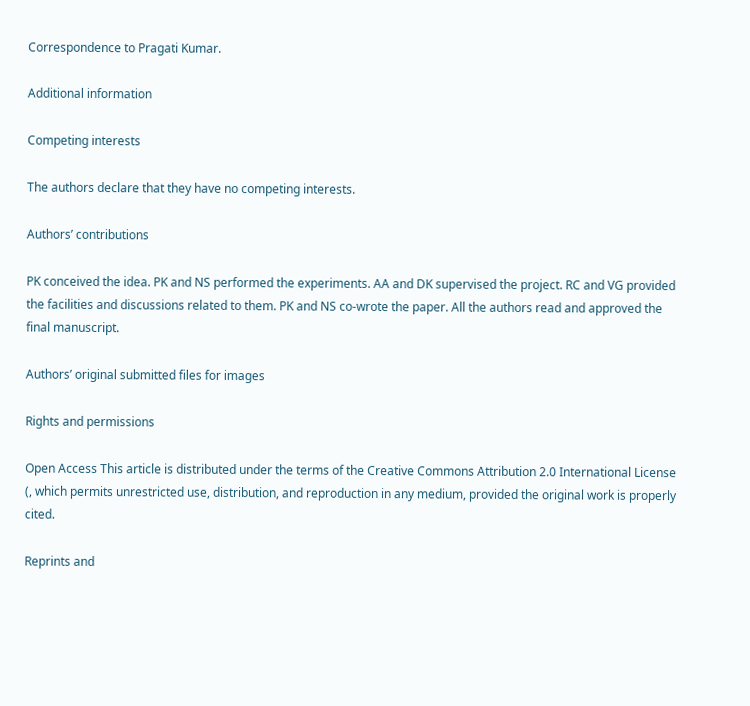Correspondence to Pragati Kumar.

Additional information

Competing interests

The authors declare that they have no competing interests.

Authors’ contributions

PK conceived the idea. PK and NS performed the experiments. AA and DK supervised the project. RC and VG provided the facilities and discussions related to them. PK and NS co-wrote the paper. All the authors read and approved the final manuscript.

Authors’ original submitted files for images

Rights and permissions

Open Access This article is distributed under the terms of the Creative Commons Attribution 2.0 International License (, which permits unrestricted use, distribution, and reproduction in any medium, provided the original work is properly cited.

Reprints and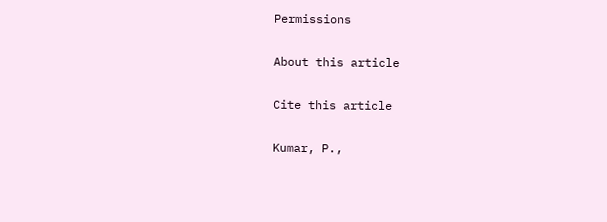Permissions

About this article

Cite this article

Kumar, P.,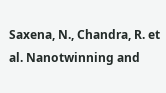Saxena, N., Chandra, R. et al. Nanotwinning and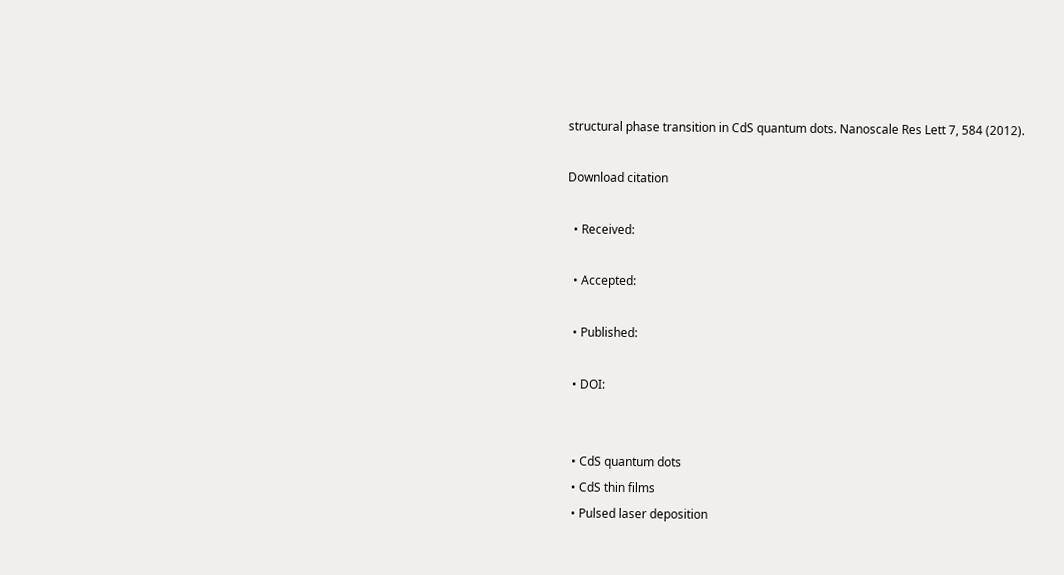structural phase transition in CdS quantum dots. Nanoscale Res Lett 7, 584 (2012).

Download citation

  • Received:

  • Accepted:

  • Published:

  • DOI:


  • CdS quantum dots
  • CdS thin films
  • Pulsed laser deposition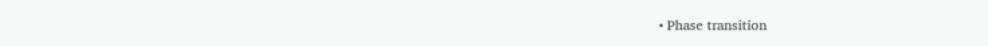• Phase transition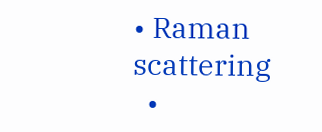• Raman scattering
  •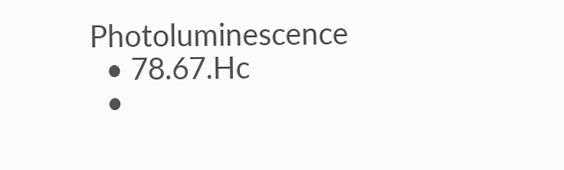Photoluminescence
  • 78.67.Hc
  •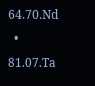64.70.Nd
  • 81.07.Ta